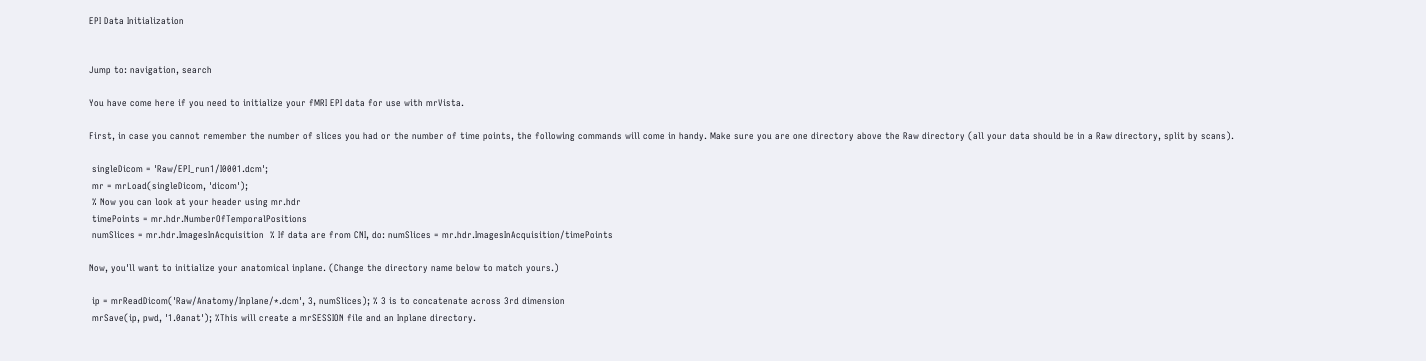EPI Data Initialization


Jump to: navigation, search

You have come here if you need to initialize your fMRI EPI data for use with mrVista.

First, in case you cannot remember the number of slices you had or the number of time points, the following commands will come in handy. Make sure you are one directory above the Raw directory (all your data should be in a Raw directory, split by scans).

 singleDicom = 'Raw/EPI_run1/I0001.dcm';
 mr = mrLoad(singleDicom, 'dicom');
 % Now you can look at your header using mr.hdr
 timePoints = mr.hdr.NumberOfTemporalPositions
 numSlices = mr.hdr.ImagesInAcquisition  % If data are from CNI, do: numSlices = mr.hdr.ImagesInAcquisition/timePoints

Now, you'll want to initialize your anatomical inplane. (Change the directory name below to match yours.)

 ip = mrReadDicom('Raw/Anatomy/Inplane/*.dcm', 3, numSlices); % 3 is to concatenate across 3rd dimension
 mrSave(ip, pwd, '1.0anat'); %This will create a mrSESSION file and an Inplane directory.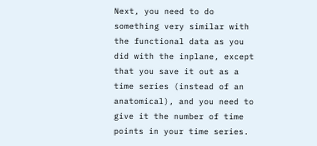Next, you need to do something very similar with the functional data as you did with the inplane, except that you save it out as a time series (instead of an anatomical), and you need to give it the number of time points in your time series.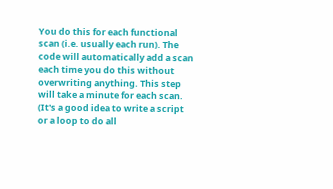You do this for each functional scan (i.e. usually each run). The code will automatically add a scan each time you do this without overwriting anything. This step will take a minute for each scan. (It's a good idea to write a script or a loop to do all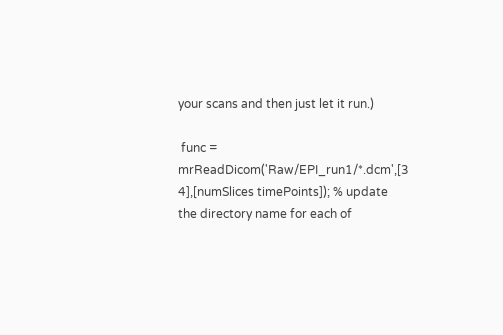your scans and then just let it run.)

 func = mrReadDicom('Raw/EPI_run1/*.dcm',[3 4],[numSlices timePoints]); % update the directory name for each of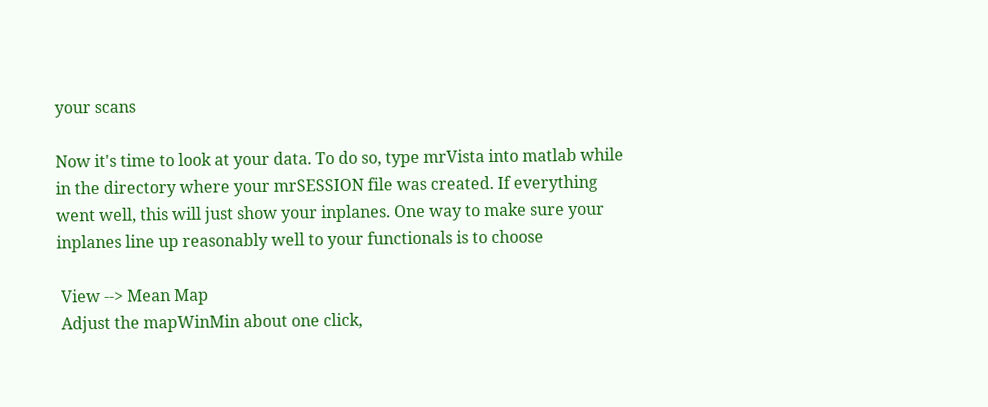your scans

Now it's time to look at your data. To do so, type mrVista into matlab while in the directory where your mrSESSION file was created. If everything went well, this will just show your inplanes. One way to make sure your inplanes line up reasonably well to your functionals is to choose

 View --> Mean Map
 Adjust the mapWinMin about one click,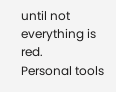until not everything is red.
Personal tools